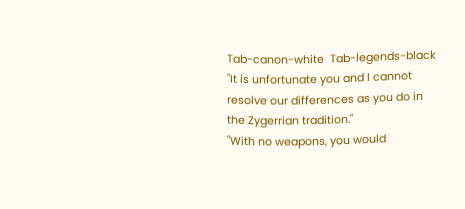Tab-canon-white  Tab-legends-black
"It is unfortunate you and I cannot resolve our differences as you do in the Zygerrian tradition."
"With no weapons, you would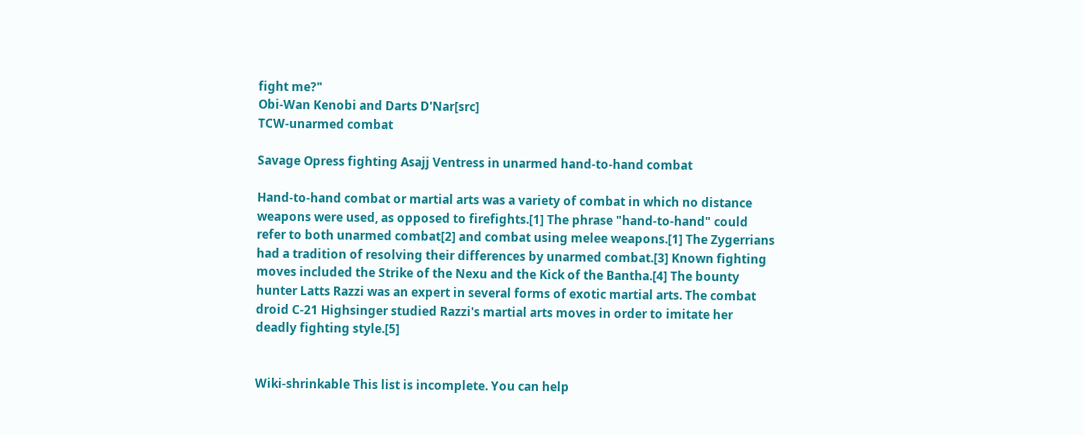fight me?"
Obi-Wan Kenobi and Darts D'Nar[src]
TCW-unarmed combat

Savage Opress fighting Asajj Ventress in unarmed hand-to-hand combat

Hand-to-hand combat or martial arts was a variety of combat in which no distance weapons were used, as opposed to firefights.[1] The phrase "hand-to-hand" could refer to both unarmed combat[2] and combat using melee weapons.[1] The Zygerrians had a tradition of resolving their differences by unarmed combat.[3] Known fighting moves included the Strike of the Nexu and the Kick of the Bantha.[4] The bounty hunter Latts Razzi was an expert in several forms of exotic martial arts. The combat droid C-21 Highsinger studied Razzi's martial arts moves in order to imitate her deadly fighting style.[5]


Wiki-shrinkable This list is incomplete. You can help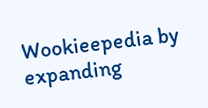Wookieepedia by expanding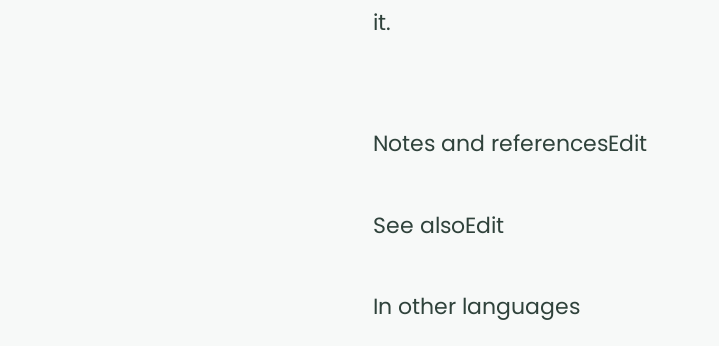it.


Notes and referencesEdit

See alsoEdit

In other languages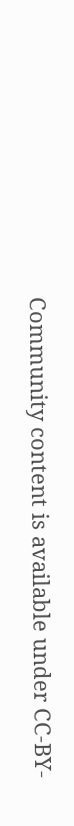Community content is available under CC-BY-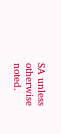SA unless otherwise noted.